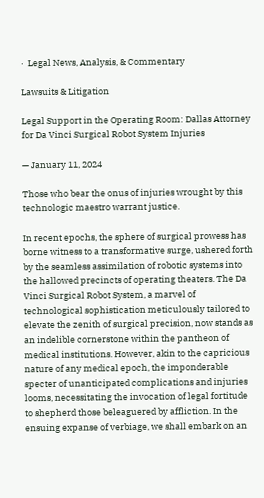·  Legal News, Analysis, & Commentary

Lawsuits & Litigation

Legal Support in the Operating Room: Dallas Attorney for Da Vinci Surgical Robot System Injuries

— January 11, 2024

Those who bear the onus of injuries wrought by this technologic maestro warrant justice.

In recent epochs, the sphere of surgical prowess has borne witness to a transformative surge, ushered forth by the seamless assimilation of robotic systems into the hallowed precincts of operating theaters. The Da Vinci Surgical Robot System, a marvel of technological sophistication meticulously tailored to elevate the zenith of surgical precision, now stands as an indelible cornerstone within the pantheon of medical institutions. However, akin to the capricious nature of any medical epoch, the imponderable specter of unanticipated complications and injuries looms, necessitating the invocation of legal fortitude to shepherd those beleaguered by affliction. In the ensuing expanse of verbiage, we shall embark on an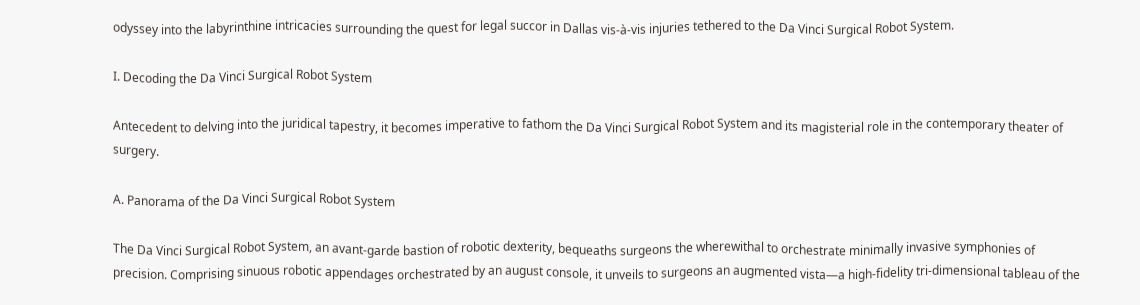odyssey into the labyrinthine intricacies surrounding the quest for legal succor in Dallas vis-à-vis injuries tethered to the Da Vinci Surgical Robot System.

I. Decoding the Da Vinci Surgical Robot System

Antecedent to delving into the juridical tapestry, it becomes imperative to fathom the Da Vinci Surgical Robot System and its magisterial role in the contemporary theater of surgery.

A. Panorama of the Da Vinci Surgical Robot System

The Da Vinci Surgical Robot System, an avant-garde bastion of robotic dexterity, bequeaths surgeons the wherewithal to orchestrate minimally invasive symphonies of precision. Comprising sinuous robotic appendages orchestrated by an august console, it unveils to surgeons an augmented vista—a high-fidelity tri-dimensional tableau of the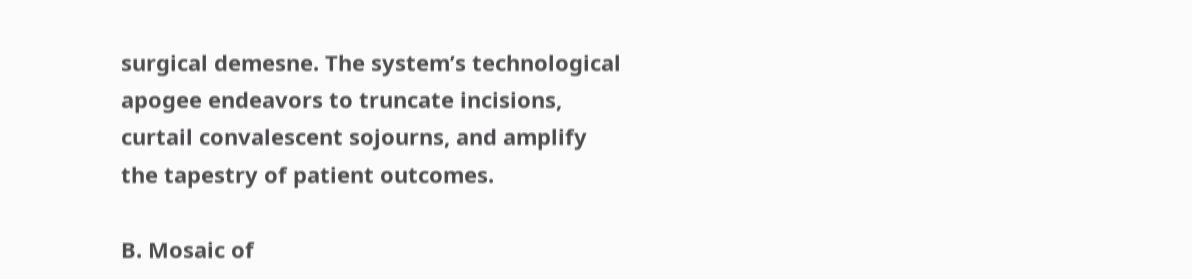surgical demesne. The system’s technological apogee endeavors to truncate incisions, curtail convalescent sojourns, and amplify the tapestry of patient outcomes.

B. Mosaic of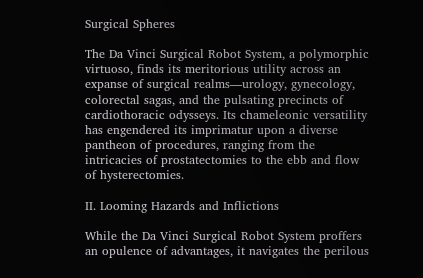Surgical Spheres

The Da Vinci Surgical Robot System, a polymorphic virtuoso, finds its meritorious utility across an expanse of surgical realms—urology, gynecology, colorectal sagas, and the pulsating precincts of cardiothoracic odysseys. Its chameleonic versatility has engendered its imprimatur upon a diverse pantheon of procedures, ranging from the intricacies of prostatectomies to the ebb and flow of hysterectomies.

II. Looming Hazards and Inflictions

While the Da Vinci Surgical Robot System proffers an opulence of advantages, it navigates the perilous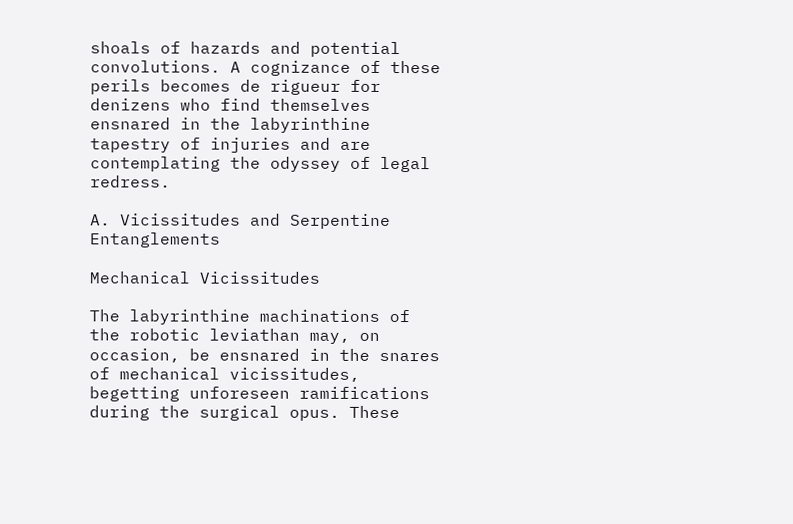shoals of hazards and potential convolutions. A cognizance of these perils becomes de rigueur for denizens who find themselves ensnared in the labyrinthine tapestry of injuries and are contemplating the odyssey of legal redress.

A. Vicissitudes and Serpentine Entanglements

Mechanical Vicissitudes

The labyrinthine machinations of the robotic leviathan may, on occasion, be ensnared in the snares of mechanical vicissitudes, begetting unforeseen ramifications during the surgical opus. These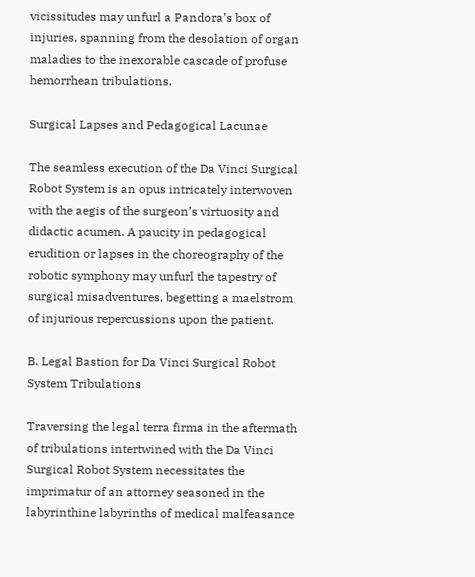vicissitudes may unfurl a Pandora’s box of injuries, spanning from the desolation of organ maladies to the inexorable cascade of profuse hemorrhean tribulations.

Surgical Lapses and Pedagogical Lacunae

The seamless execution of the Da Vinci Surgical Robot System is an opus intricately interwoven with the aegis of the surgeon’s virtuosity and didactic acumen. A paucity in pedagogical erudition or lapses in the choreography of the robotic symphony may unfurl the tapestry of surgical misadventures, begetting a maelstrom of injurious repercussions upon the patient.

B. Legal Bastion for Da Vinci Surgical Robot System Tribulations

Traversing the legal terra firma in the aftermath of tribulations intertwined with the Da Vinci Surgical Robot System necessitates the imprimatur of an attorney seasoned in the labyrinthine labyrinths of medical malfeasance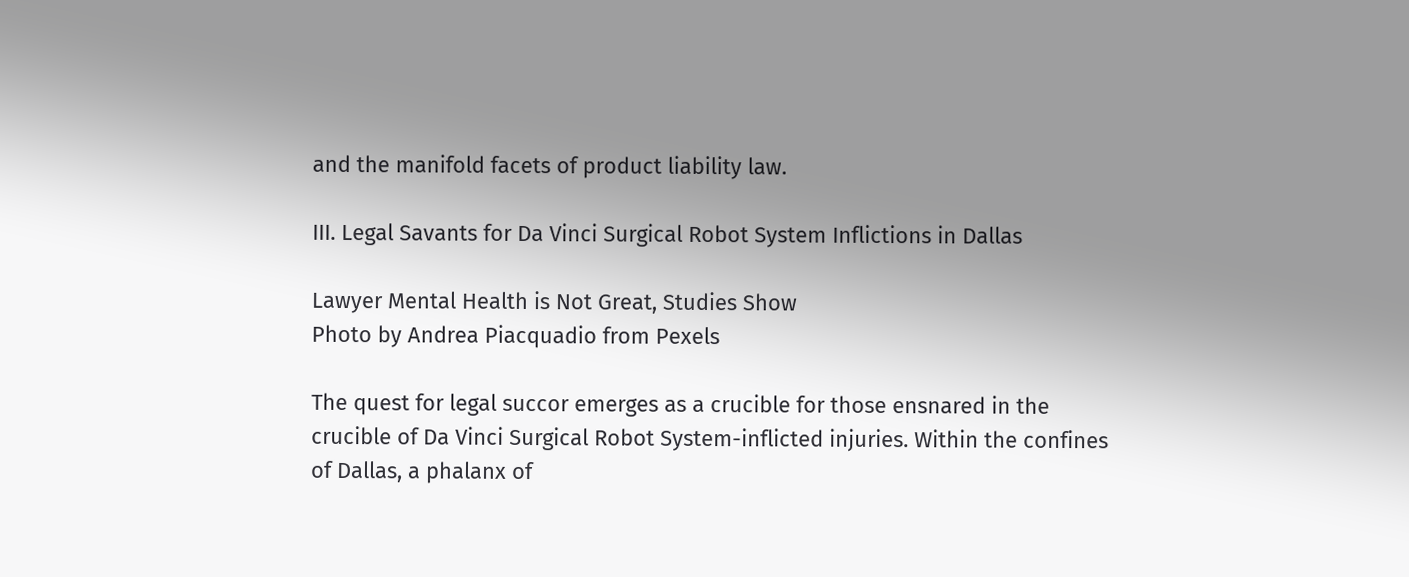and the manifold facets of product liability law.

III. Legal Savants for Da Vinci Surgical Robot System Inflictions in Dallas

Lawyer Mental Health is Not Great, Studies Show
Photo by Andrea Piacquadio from Pexels

The quest for legal succor emerges as a crucible for those ensnared in the crucible of Da Vinci Surgical Robot System-inflicted injuries. Within the confines of Dallas, a phalanx of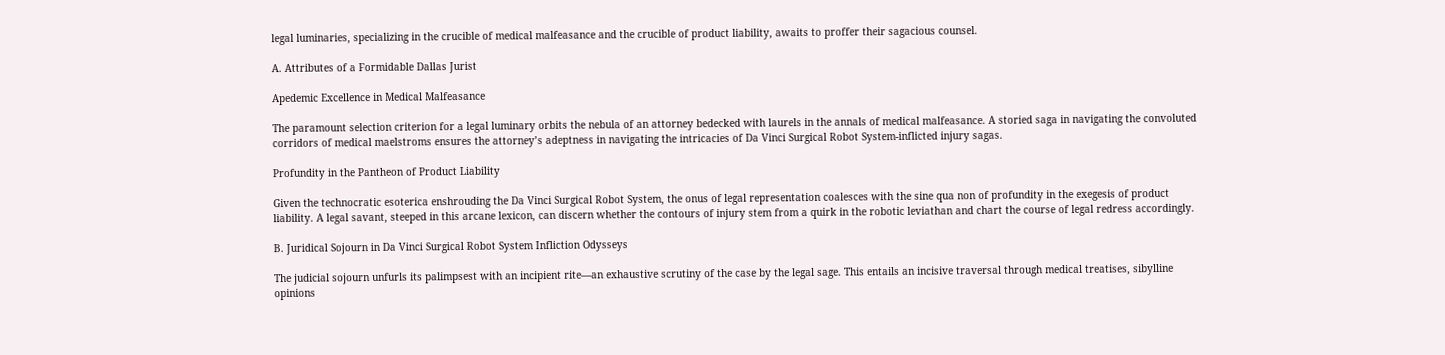legal luminaries, specializing in the crucible of medical malfeasance and the crucible of product liability, awaits to proffer their sagacious counsel.

A. Attributes of a Formidable Dallas Jurist

Apedemic Excellence in Medical Malfeasance

The paramount selection criterion for a legal luminary orbits the nebula of an attorney bedecked with laurels in the annals of medical malfeasance. A storied saga in navigating the convoluted corridors of medical maelstroms ensures the attorney’s adeptness in navigating the intricacies of Da Vinci Surgical Robot System-inflicted injury sagas.

Profundity in the Pantheon of Product Liability

Given the technocratic esoterica enshrouding the Da Vinci Surgical Robot System, the onus of legal representation coalesces with the sine qua non of profundity in the exegesis of product liability. A legal savant, steeped in this arcane lexicon, can discern whether the contours of injury stem from a quirk in the robotic leviathan and chart the course of legal redress accordingly.

B. Juridical Sojourn in Da Vinci Surgical Robot System Infliction Odysseys

The judicial sojourn unfurls its palimpsest with an incipient rite—an exhaustive scrutiny of the case by the legal sage. This entails an incisive traversal through medical treatises, sibylline opinions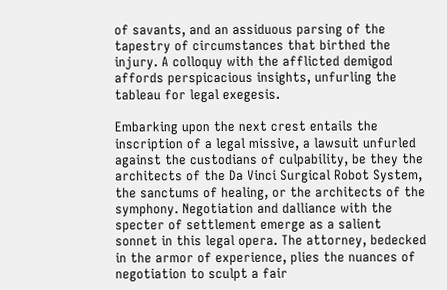of savants, and an assiduous parsing of the tapestry of circumstances that birthed the injury. A colloquy with the afflicted demigod affords perspicacious insights, unfurling the tableau for legal exegesis.

Embarking upon the next crest entails the inscription of a legal missive, a lawsuit unfurled against the custodians of culpability, be they the architects of the Da Vinci Surgical Robot System, the sanctums of healing, or the architects of the symphony. Negotiation and dalliance with the specter of settlement emerge as a salient sonnet in this legal opera. The attorney, bedecked in the armor of experience, plies the nuances of negotiation to sculpt a fair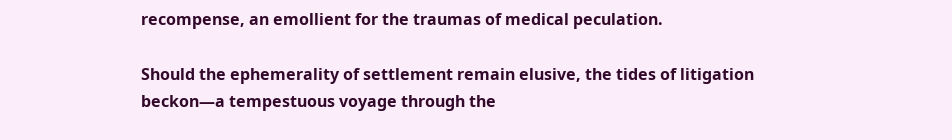recompense, an emollient for the traumas of medical peculation.

Should the ephemerality of settlement remain elusive, the tides of litigation beckon—a tempestuous voyage through the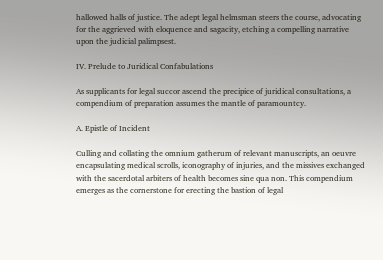hallowed halls of justice. The adept legal helmsman steers the course, advocating for the aggrieved with eloquence and sagacity, etching a compelling narrative upon the judicial palimpsest.

IV. Prelude to Juridical Confabulations

As supplicants for legal succor ascend the precipice of juridical consultations, a compendium of preparation assumes the mantle of paramountcy.

A. Epistle of Incident

Culling and collating the omnium gatherum of relevant manuscripts, an oeuvre encapsulating medical scrolls, iconography of injuries, and the missives exchanged with the sacerdotal arbiters of health becomes sine qua non. This compendium emerges as the cornerstone for erecting the bastion of legal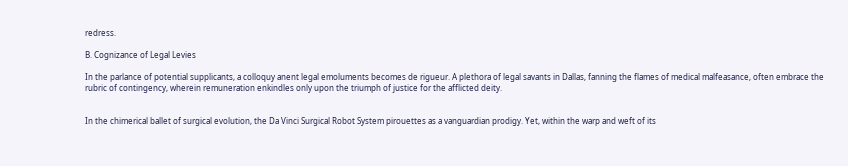redress.

B. Cognizance of Legal Levies

In the parlance of potential supplicants, a colloquy anent legal emoluments becomes de rigueur. A plethora of legal savants in Dallas, fanning the flames of medical malfeasance, often embrace the rubric of contingency, wherein remuneration enkindles only upon the triumph of justice for the afflicted deity.


In the chimerical ballet of surgical evolution, the Da Vinci Surgical Robot System pirouettes as a vanguardian prodigy. Yet, within the warp and weft of its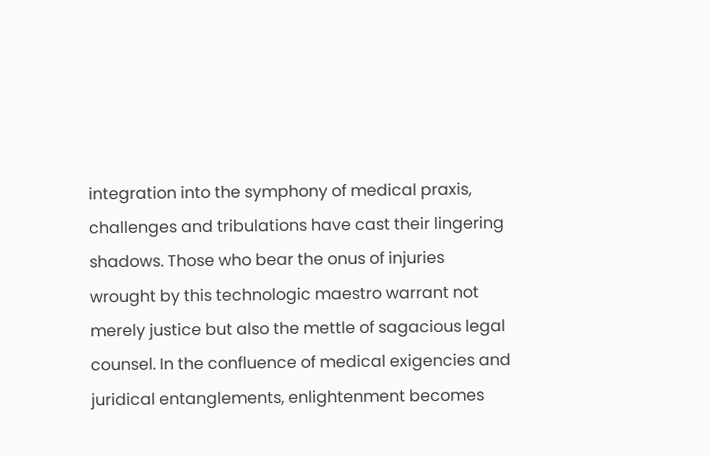integration into the symphony of medical praxis, challenges and tribulations have cast their lingering shadows. Those who bear the onus of injuries wrought by this technologic maestro warrant not merely justice but also the mettle of sagacious legal counsel. In the confluence of medical exigencies and juridical entanglements, enlightenment becomes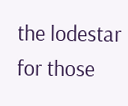the lodestar for those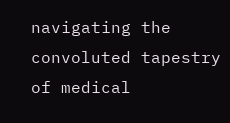navigating the convoluted tapestry of medical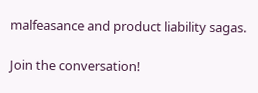malfeasance and product liability sagas.

Join the conversation!